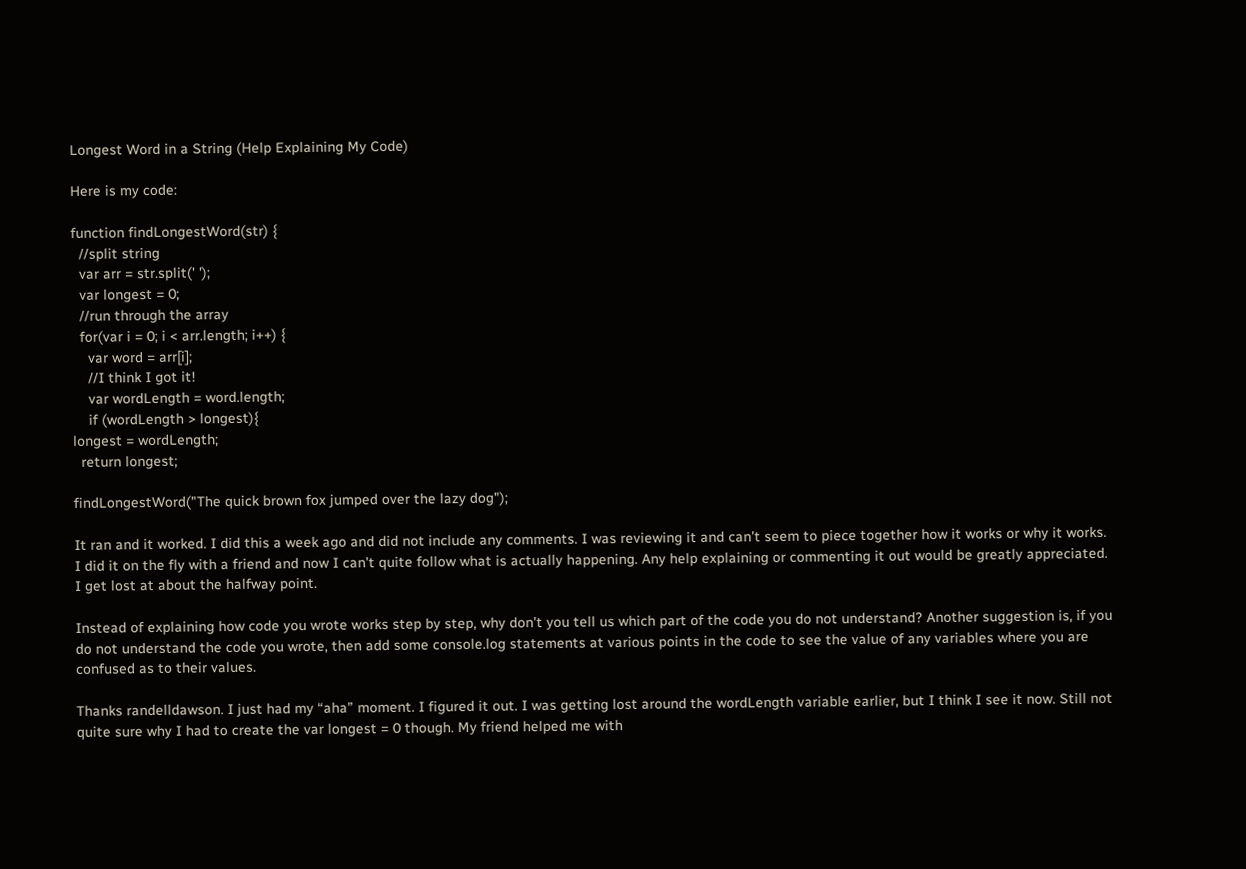Longest Word in a String (Help Explaining My Code)

Here is my code:

function findLongestWord(str) {
  //split string
  var arr = str.split(' ');
  var longest = 0;
  //run through the array
  for(var i = 0; i < arr.length; i++) {
    var word = arr[i];
    //I think I got it!
    var wordLength = word.length;
    if (wordLength > longest){
longest = wordLength;
  return longest;

findLongestWord("The quick brown fox jumped over the lazy dog");

It ran and it worked. I did this a week ago and did not include any comments. I was reviewing it and can’t seem to piece together how it works or why it works. I did it on the fly with a friend and now I can’t quite follow what is actually happening. Any help explaining or commenting it out would be greatly appreciated. I get lost at about the halfway point.

Instead of explaining how code you wrote works step by step, why don’t you tell us which part of the code you do not understand? Another suggestion is, if you do not understand the code you wrote, then add some console.log statements at various points in the code to see the value of any variables where you are confused as to their values.

Thanks randelldawson. I just had my “aha” moment. I figured it out. I was getting lost around the wordLength variable earlier, but I think I see it now. Still not quite sure why I had to create the var longest = 0 though. My friend helped me with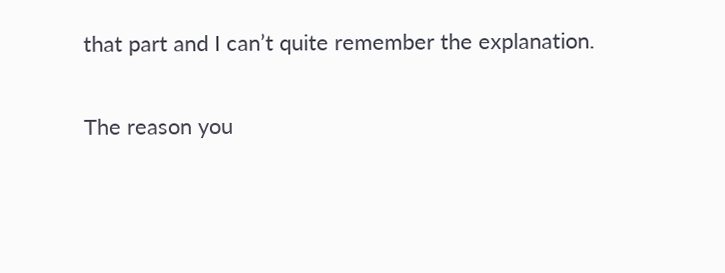that part and I can’t quite remember the explanation.

The reason you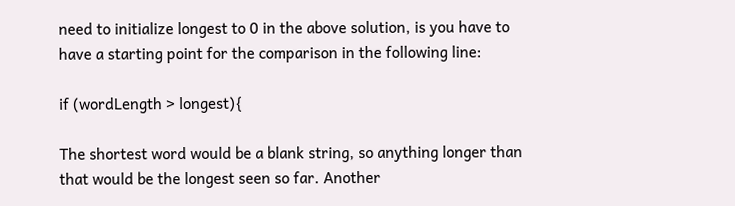need to initialize longest to 0 in the above solution, is you have to have a starting point for the comparison in the following line:

if (wordLength > longest){

The shortest word would be a blank string, so anything longer than that would be the longest seen so far. Another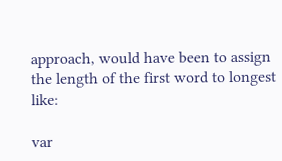approach, would have been to assign the length of the first word to longest like:

var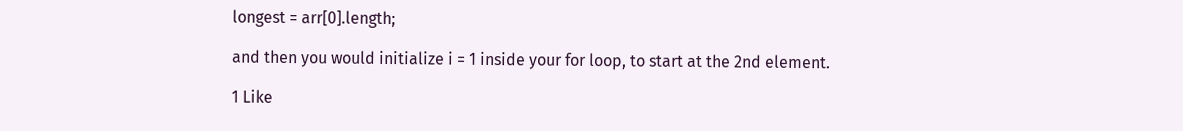longest = arr[0].length;

and then you would initialize i = 1 inside your for loop, to start at the 2nd element.

1 Like